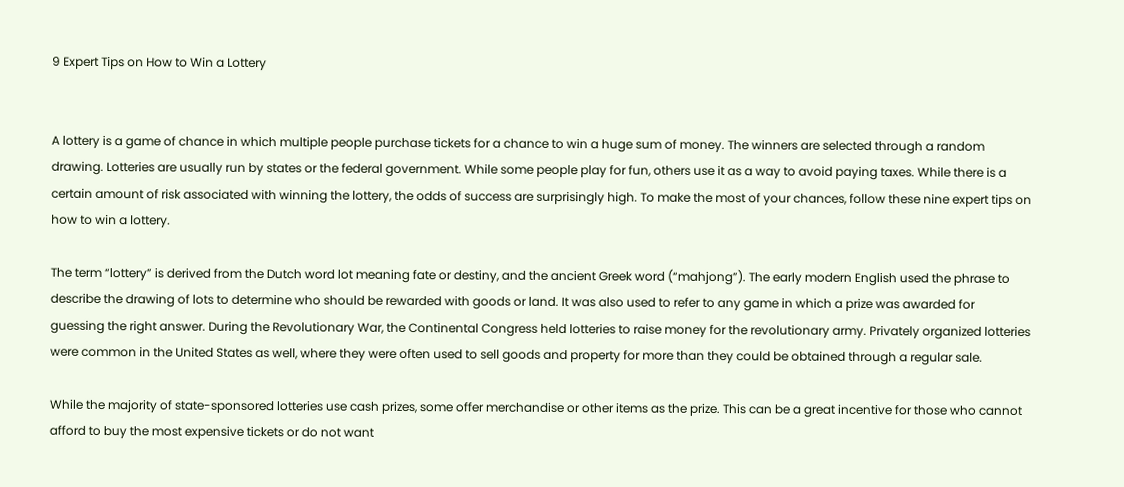9 Expert Tips on How to Win a Lottery


A lottery is a game of chance in which multiple people purchase tickets for a chance to win a huge sum of money. The winners are selected through a random drawing. Lotteries are usually run by states or the federal government. While some people play for fun, others use it as a way to avoid paying taxes. While there is a certain amount of risk associated with winning the lottery, the odds of success are surprisingly high. To make the most of your chances, follow these nine expert tips on how to win a lottery.

The term “lottery” is derived from the Dutch word lot meaning fate or destiny, and the ancient Greek word (“mahjong”). The early modern English used the phrase to describe the drawing of lots to determine who should be rewarded with goods or land. It was also used to refer to any game in which a prize was awarded for guessing the right answer. During the Revolutionary War, the Continental Congress held lotteries to raise money for the revolutionary army. Privately organized lotteries were common in the United States as well, where they were often used to sell goods and property for more than they could be obtained through a regular sale.

While the majority of state-sponsored lotteries use cash prizes, some offer merchandise or other items as the prize. This can be a great incentive for those who cannot afford to buy the most expensive tickets or do not want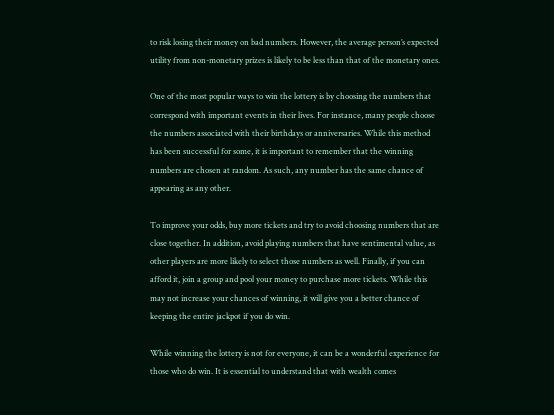to risk losing their money on bad numbers. However, the average person’s expected utility from non-monetary prizes is likely to be less than that of the monetary ones.

One of the most popular ways to win the lottery is by choosing the numbers that correspond with important events in their lives. For instance, many people choose the numbers associated with their birthdays or anniversaries. While this method has been successful for some, it is important to remember that the winning numbers are chosen at random. As such, any number has the same chance of appearing as any other.

To improve your odds, buy more tickets and try to avoid choosing numbers that are close together. In addition, avoid playing numbers that have sentimental value, as other players are more likely to select those numbers as well. Finally, if you can afford it, join a group and pool your money to purchase more tickets. While this may not increase your chances of winning, it will give you a better chance of keeping the entire jackpot if you do win.

While winning the lottery is not for everyone, it can be a wonderful experience for those who do win. It is essential to understand that with wealth comes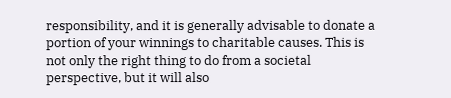responsibility, and it is generally advisable to donate a portion of your winnings to charitable causes. This is not only the right thing to do from a societal perspective, but it will also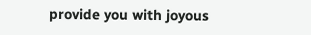provide you with joyous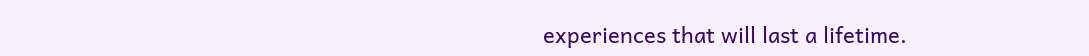experiences that will last a lifetime.